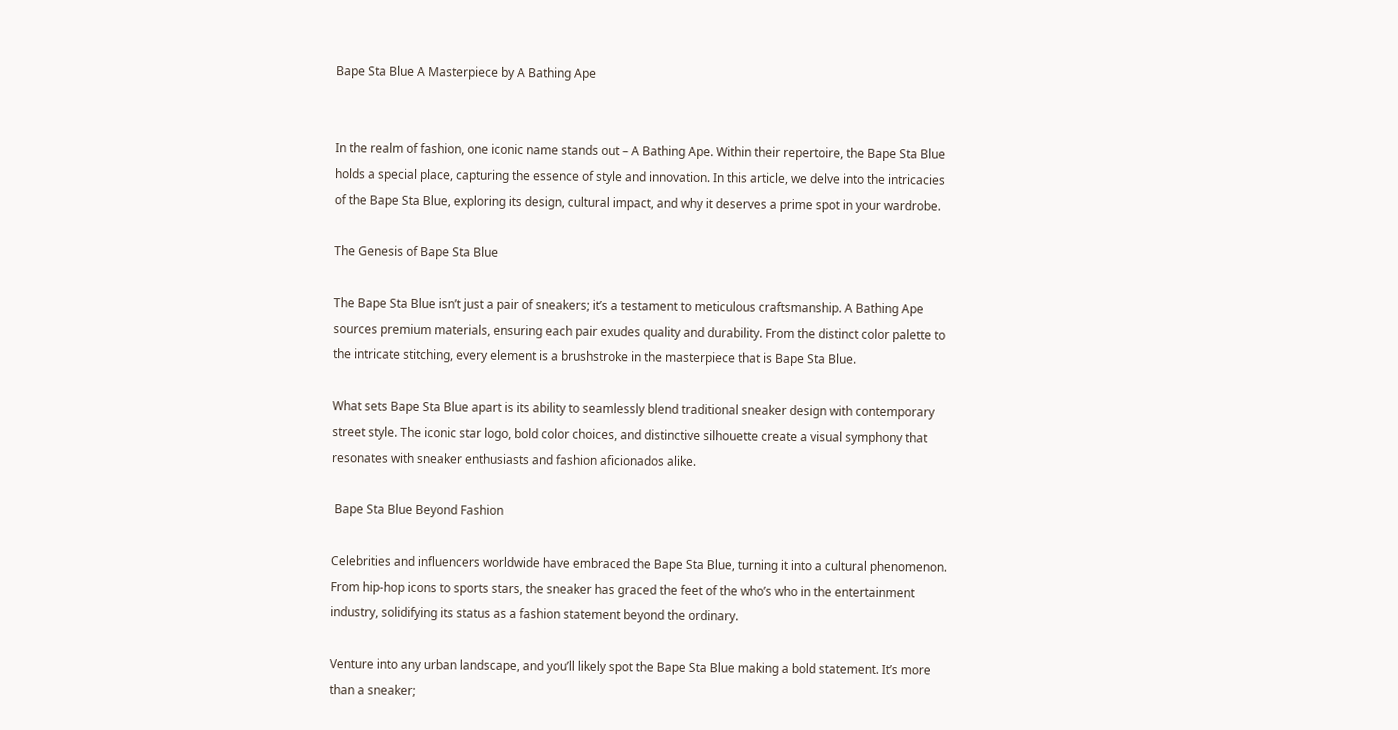Bape Sta Blue A Masterpiece by A Bathing Ape


In the realm of fashion, one iconic name stands out – A Bathing Ape. Within their repertoire, the Bape Sta Blue holds a special place, capturing the essence of style and innovation. In this article, we delve into the intricacies of the Bape Sta Blue, exploring its design, cultural impact, and why it deserves a prime spot in your wardrobe.

The Genesis of Bape Sta Blue

The Bape Sta Blue isn’t just a pair of sneakers; it’s a testament to meticulous craftsmanship. A Bathing Ape sources premium materials, ensuring each pair exudes quality and durability. From the distinct color palette to the intricate stitching, every element is a brushstroke in the masterpiece that is Bape Sta Blue.

What sets Bape Sta Blue apart is its ability to seamlessly blend traditional sneaker design with contemporary street style. The iconic star logo, bold color choices, and distinctive silhouette create a visual symphony that resonates with sneaker enthusiasts and fashion aficionados alike.

 Bape Sta Blue Beyond Fashion

Celebrities and influencers worldwide have embraced the Bape Sta Blue, turning it into a cultural phenomenon. From hip-hop icons to sports stars, the sneaker has graced the feet of the who’s who in the entertainment industry, solidifying its status as a fashion statement beyond the ordinary.

Venture into any urban landscape, and you’ll likely spot the Bape Sta Blue making a bold statement. It’s more than a sneaker;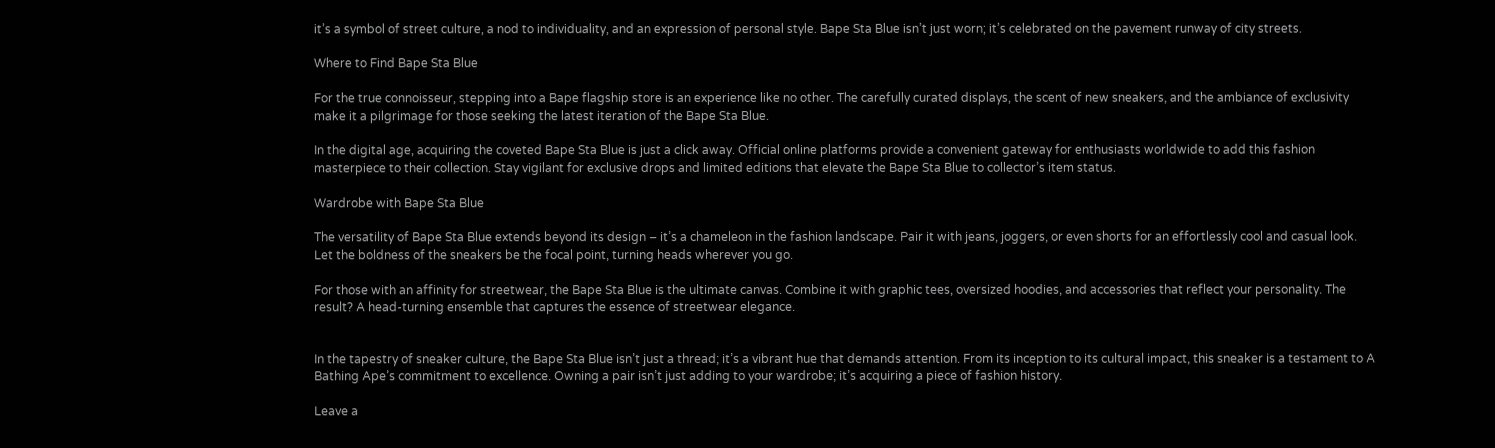it’s a symbol of street culture, a nod to individuality, and an expression of personal style. Bape Sta Blue isn’t just worn; it’s celebrated on the pavement runway of city streets.

Where to Find Bape Sta Blue

For the true connoisseur, stepping into a Bape flagship store is an experience like no other. The carefully curated displays, the scent of new sneakers, and the ambiance of exclusivity make it a pilgrimage for those seeking the latest iteration of the Bape Sta Blue.

In the digital age, acquiring the coveted Bape Sta Blue is just a click away. Official online platforms provide a convenient gateway for enthusiasts worldwide to add this fashion masterpiece to their collection. Stay vigilant for exclusive drops and limited editions that elevate the Bape Sta Blue to collector’s item status.

Wardrobe with Bape Sta Blue

The versatility of Bape Sta Blue extends beyond its design – it’s a chameleon in the fashion landscape. Pair it with jeans, joggers, or even shorts for an effortlessly cool and casual look. Let the boldness of the sneakers be the focal point, turning heads wherever you go.

For those with an affinity for streetwear, the Bape Sta Blue is the ultimate canvas. Combine it with graphic tees, oversized hoodies, and accessories that reflect your personality. The result? A head-turning ensemble that captures the essence of streetwear elegance.


In the tapestry of sneaker culture, the Bape Sta Blue isn’t just a thread; it’s a vibrant hue that demands attention. From its inception to its cultural impact, this sneaker is a testament to A Bathing Ape’s commitment to excellence. Owning a pair isn’t just adding to your wardrobe; it’s acquiring a piece of fashion history.

Leave a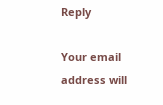Reply

Your email address will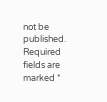not be published. Required fields are marked *